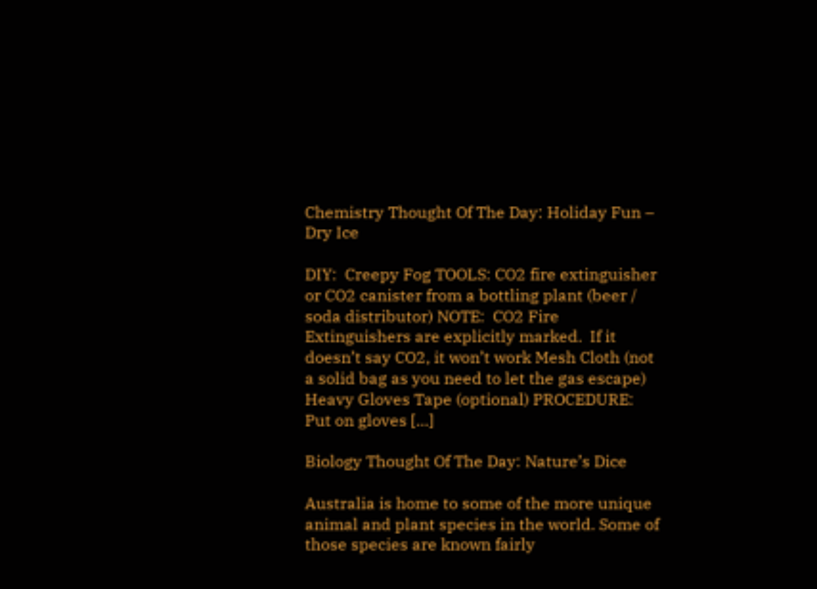Chemistry Thought Of The Day: Holiday Fun – Dry Ice

DIY:  Creepy Fog TOOLS: CO2 fire extinguisher or CO2 canister from a bottling plant (beer / soda distributor) NOTE:  CO2 Fire Extinguishers are explicitly marked.  If it doesn’t say CO2, it won’t work Mesh Cloth (not a solid bag as you need to let the gas escape) Heavy Gloves Tape (optional) PROCEDURE: Put on gloves […]

Biology Thought Of The Day: Nature’s Dice

Australia is home to some of the more unique animal and plant species in the world. Some of those species are known fairly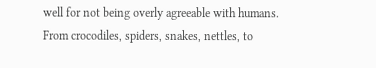well for not being overly agreeable with humans.  From crocodiles, spiders, snakes, nettles, to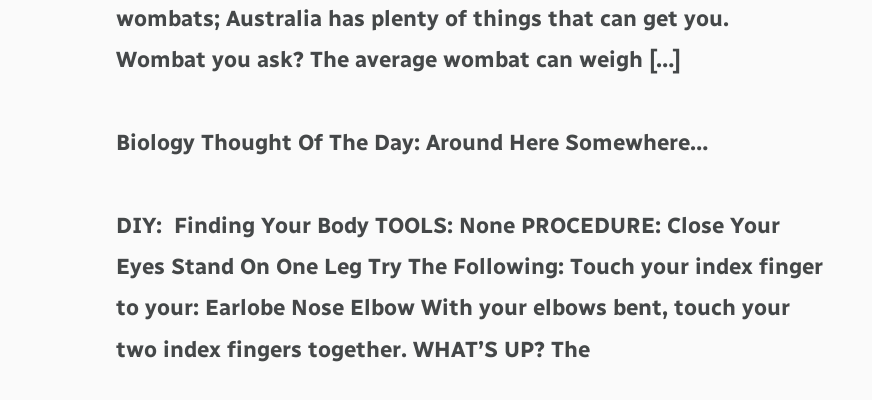wombats; Australia has plenty of things that can get you.  Wombat you ask? The average wombat can weigh […]

Biology Thought Of The Day: Around Here Somewhere…

DIY:  Finding Your Body TOOLS: None PROCEDURE: Close Your Eyes Stand On One Leg Try The Following: Touch your index finger to your: Earlobe Nose Elbow With your elbows bent, touch your two index fingers together. WHAT’S UP? The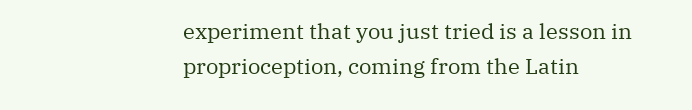experiment that you just tried is a lesson in proprioception, coming from the Latin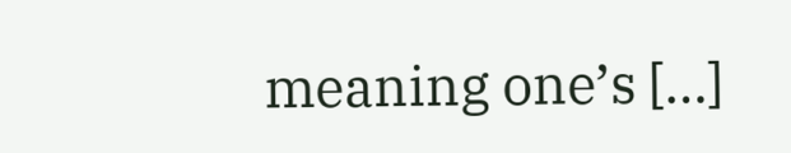meaning one’s […]